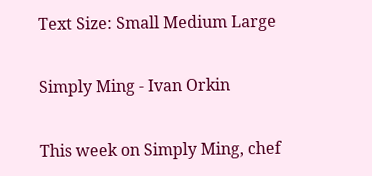Text Size: Small Medium Large

Simply Ming - Ivan Orkin

This week on Simply Ming, chef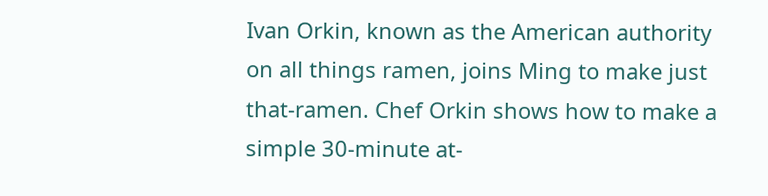Ivan Orkin, known as the American authority on all things ramen, joins Ming to make just that-ramen. Chef Orkin shows how to make a simple 30-minute at-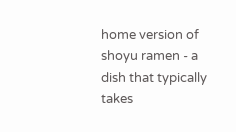home version of shoyu ramen - a dish that typically takes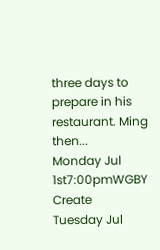three days to prepare in his restaurant. Ming then...
Monday Jul 1st7:00pmWGBY Create
Tuesday Jul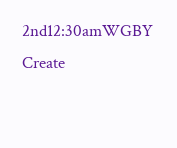2nd12:30amWGBY Create